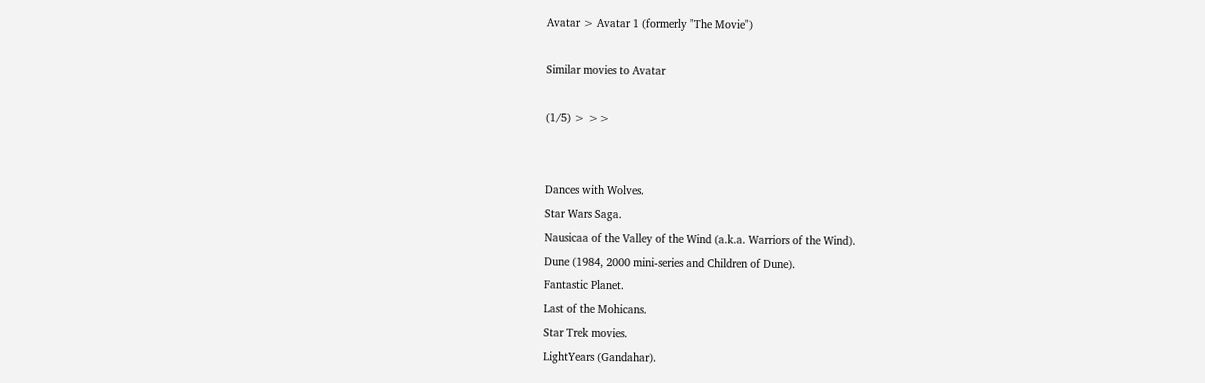Avatar > Avatar 1 (formerly "The Movie")

Similar movies to Avatar

(1/5) > >>


Dances with Wolves.
Star Wars Saga.
Nausicaa of the Valley of the Wind (a.k.a. Warriors of the Wind).
Dune (1984, 2000 mini-series and Children of Dune).
Fantastic Planet.
Last of the Mohicans.
Star Trek movies.
LightYears (Gandahar).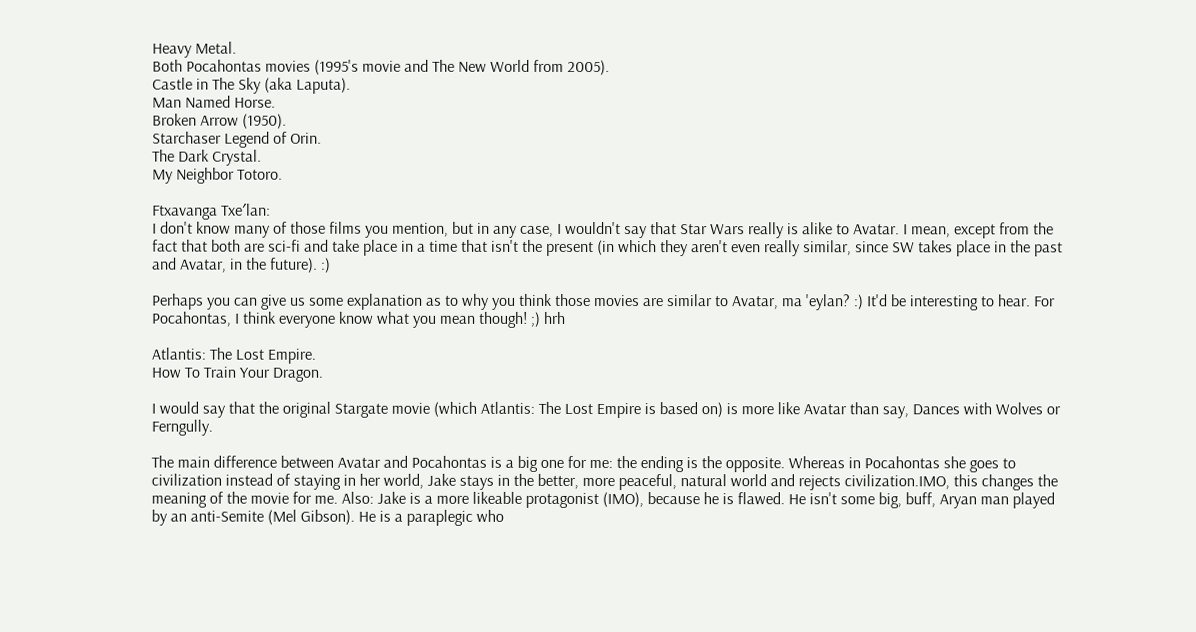Heavy Metal.
Both Pocahontas movies (1995's movie and The New World from 2005).
Castle in The Sky (aka Laputa).
Man Named Horse.
Broken Arrow (1950).
Starchaser Legend of Orin.
The Dark Crystal.
My Neighbor Totoro.

Ftxavanga Txe′lan:
I don't know many of those films you mention, but in any case, I wouldn't say that Star Wars really is alike to Avatar. I mean, except from the fact that both are sci-fi and take place in a time that isn't the present (in which they aren't even really similar, since SW takes place in the past and Avatar, in the future). :)

Perhaps you can give us some explanation as to why you think those movies are similar to Avatar, ma 'eylan? :) It'd be interesting to hear. For Pocahontas, I think everyone know what you mean though! ;) hrh

Atlantis: The Lost Empire.
How To Train Your Dragon.

I would say that the original Stargate movie (which Atlantis: The Lost Empire is based on) is more like Avatar than say, Dances with Wolves or Ferngully.

The main difference between Avatar and Pocahontas is a big one for me: the ending is the opposite. Whereas in Pocahontas she goes to civilization instead of staying in her world, Jake stays in the better, more peaceful, natural world and rejects civilization.IMO, this changes the meaning of the movie for me. Also: Jake is a more likeable protagonist (IMO), because he is flawed. He isn't some big, buff, Aryan man played by an anti-Semite (Mel Gibson). He is a paraplegic who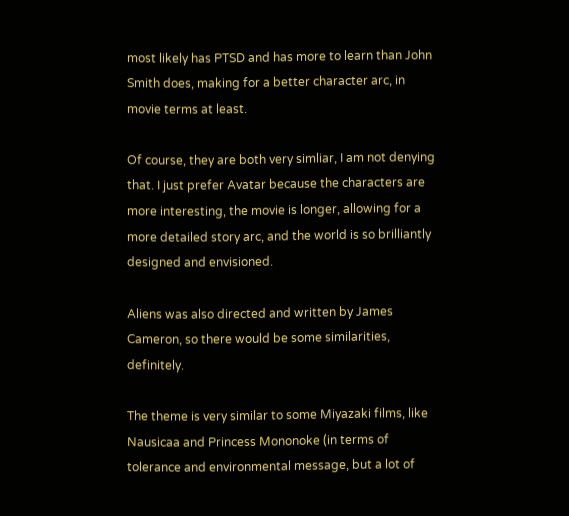most likely has PTSD and has more to learn than John Smith does, making for a better character arc, in movie terms at least.

Of course, they are both very simliar, I am not denying that. I just prefer Avatar because the characters are more interesting, the movie is longer, allowing for a more detailed story arc, and the world is so brilliantly designed and envisioned.

Aliens was also directed and written by James Cameron, so there would be some similarities, definitely.

The theme is very similar to some Miyazaki films, like Nausicaa and Princess Mononoke (in terms of tolerance and environmental message, but a lot of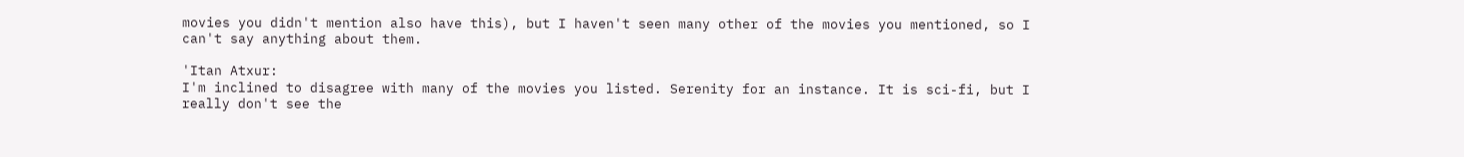movies you didn't mention also have this), but I haven't seen many other of the movies you mentioned, so I can't say anything about them.

'Itan Atxur:
I'm inclined to disagree with many of the movies you listed. Serenity for an instance. It is sci-fi, but I really don't see the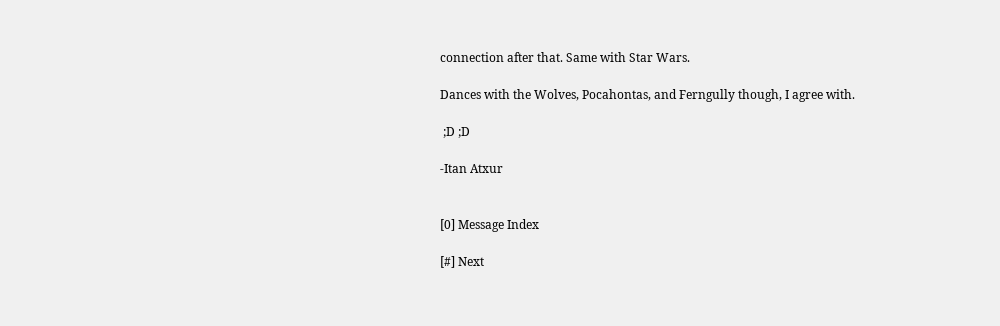connection after that. Same with Star Wars.

Dances with the Wolves, Pocahontas, and Ferngully though, I agree with.

 ;D ;D

-Itan Atxur


[0] Message Index

[#] Next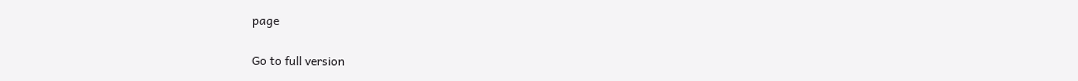page

Go to full version